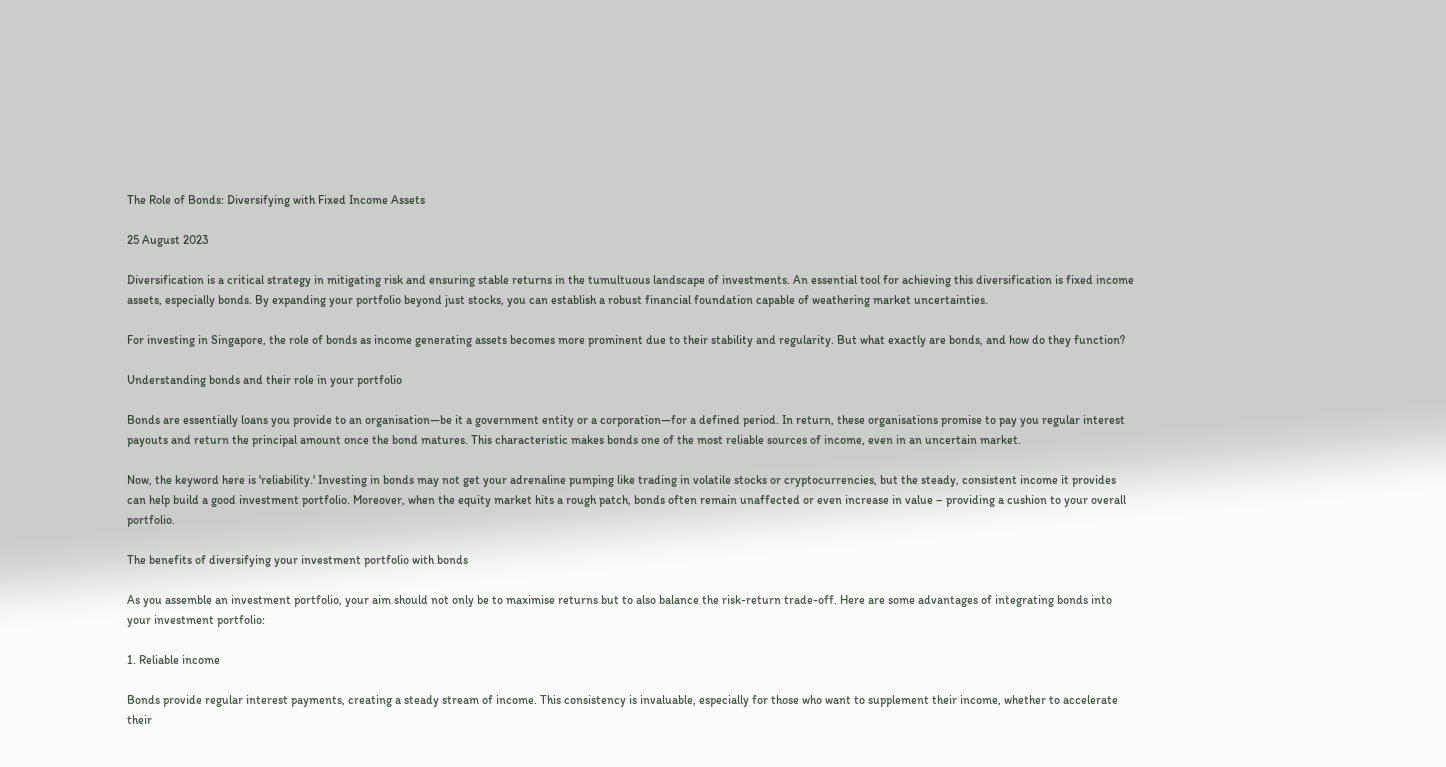The Role of Bonds: Diversifying with Fixed Income Assets

25 August 2023

Diversification is a critical strategy in mitigating risk and ensuring stable returns in the tumultuous landscape of investments. An essential tool for achieving this diversification is fixed income assets, especially bonds. By expanding your portfolio beyond just stocks, you can establish a robust financial foundation capable of weathering market uncertainties.

For investing in Singapore, the role of bonds as income generating assets becomes more prominent due to their stability and regularity. But what exactly are bonds, and how do they function?

Understanding bonds and their role in your portfolio

Bonds are essentially loans you provide to an organisation—be it a government entity or a corporation—for a defined period. In return, these organisations promise to pay you regular interest payouts and return the principal amount once the bond matures. This characteristic makes bonds one of the most reliable sources of income, even in an uncertain market.

Now, the keyword here is 'reliability.' Investing in bonds may not get your adrenaline pumping like trading in volatile stocks or cryptocurrencies, but the steady, consistent income it provides can help build a good investment portfolio. Moreover, when the equity market hits a rough patch, bonds often remain unaffected or even increase in value – providing a cushion to your overall portfolio.

The benefits of diversifying your investment portfolio with bonds

As you assemble an investment portfolio, your aim should not only be to maximise returns but to also balance the risk-return trade-off. Here are some advantages of integrating bonds into your investment portfolio:

1. Reliable income

Bonds provide regular interest payments, creating a steady stream of income. This consistency is invaluable, especially for those who want to supplement their income, whether to accelerate their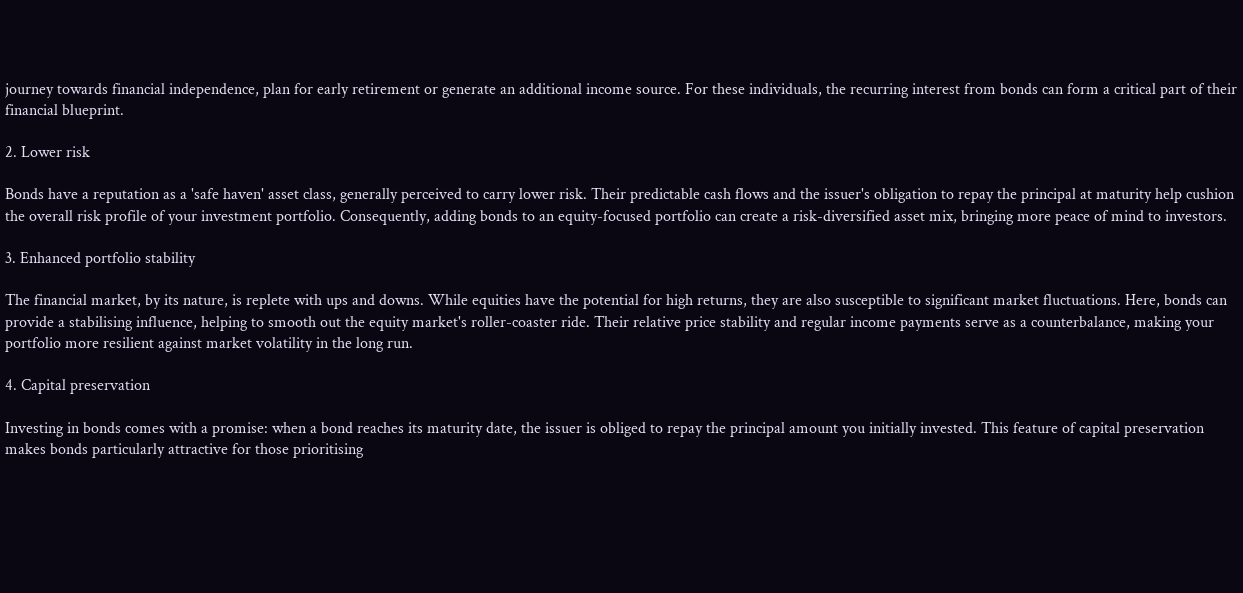journey towards financial independence, plan for early retirement or generate an additional income source. For these individuals, the recurring interest from bonds can form a critical part of their financial blueprint.

2. Lower risk

Bonds have a reputation as a 'safe haven' asset class, generally perceived to carry lower risk. Their predictable cash flows and the issuer's obligation to repay the principal at maturity help cushion the overall risk profile of your investment portfolio. Consequently, adding bonds to an equity-focused portfolio can create a risk-diversified asset mix, bringing more peace of mind to investors.

3. Enhanced portfolio stability

The financial market, by its nature, is replete with ups and downs. While equities have the potential for high returns, they are also susceptible to significant market fluctuations. Here, bonds can provide a stabilising influence, helping to smooth out the equity market's roller-coaster ride. Their relative price stability and regular income payments serve as a counterbalance, making your portfolio more resilient against market volatility in the long run.

4. Capital preservation

Investing in bonds comes with a promise: when a bond reaches its maturity date, the issuer is obliged to repay the principal amount you initially invested. This feature of capital preservation makes bonds particularly attractive for those prioritising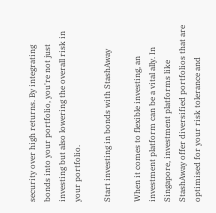security over high returns. By integrating bonds into your portfolio, you're not just investing but also lowering the overall risk in your portfolio.

Start investing in bonds with StashAway

When it comes to flexible investing, an investment platform can be a vital ally. In Singapore, investment platforms like StashAway offer diversified portfolios that are optimised for your risk tolerance and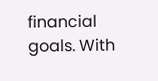financial goals. With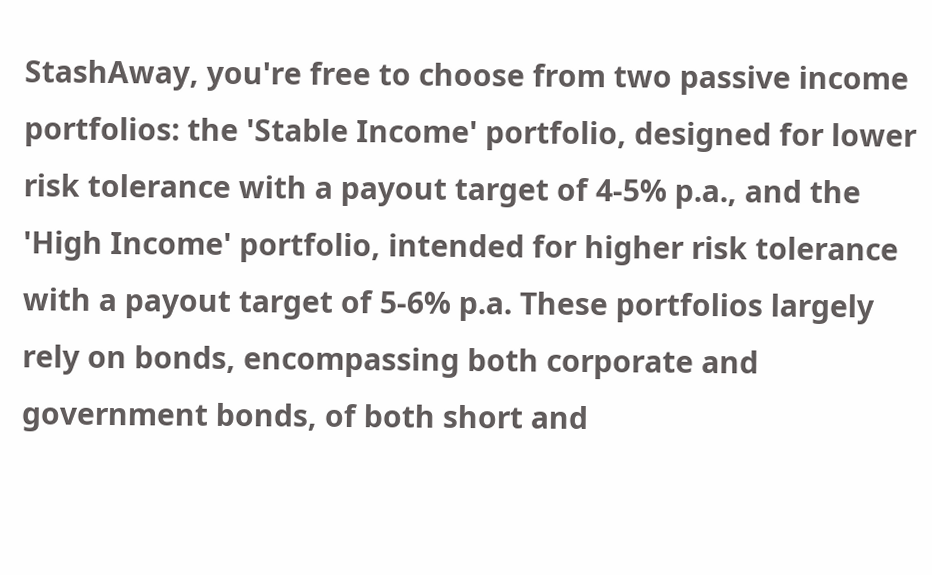StashAway, you're free to choose from two passive income portfolios: the 'Stable Income' portfolio, designed for lower risk tolerance with a payout target of 4-5% p.a., and the 'High Income' portfolio, intended for higher risk tolerance with a payout target of 5-6% p.a. These portfolios largely rely on bonds, encompassing both corporate and government bonds, of both short and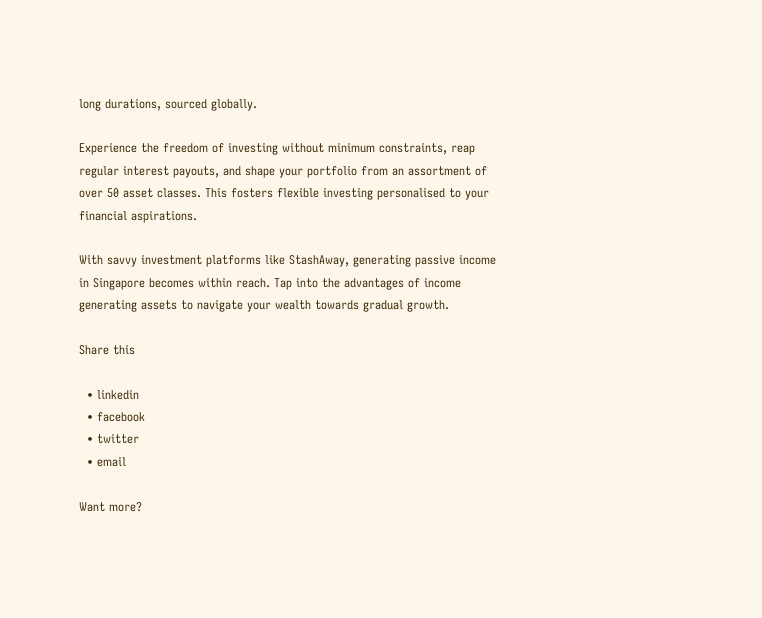long durations, sourced globally.

Experience the freedom of investing without minimum constraints, reap regular interest payouts, and shape your portfolio from an assortment of over 50 asset classes. This fosters flexible investing personalised to your financial aspirations.

With savvy investment platforms like StashAway, generating passive income in Singapore becomes within reach. Tap into the advantages of income generating assets to navigate your wealth towards gradual growth.

Share this

  • linkedin
  • facebook
  • twitter
  • email

Want more?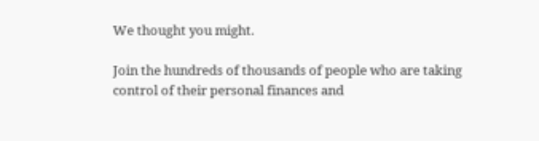We thought you might.

Join the hundreds of thousands of people who are taking control of their personal finances and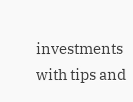investments with tips and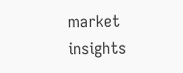market insights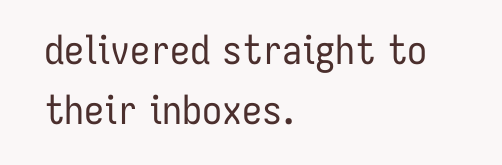delivered straight to their inboxes.